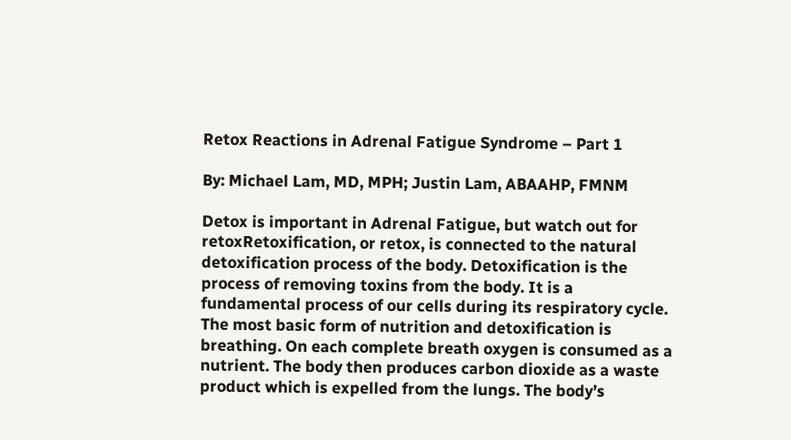Retox Reactions in Adrenal Fatigue Syndrome – Part 1

By: Michael Lam, MD, MPH; Justin Lam, ABAAHP, FMNM

Detox is important in Adrenal Fatigue, but watch out for retoxRetoxification, or retox, is connected to the natural detoxification process of the body. Detoxification is the process of removing toxins from the body. It is a fundamental process of our cells during its respiratory cycle. The most basic form of nutrition and detoxification is breathing. On each complete breath oxygen is consumed as a nutrient. The body then produces carbon dioxide as a waste product which is expelled from the lungs. The body’s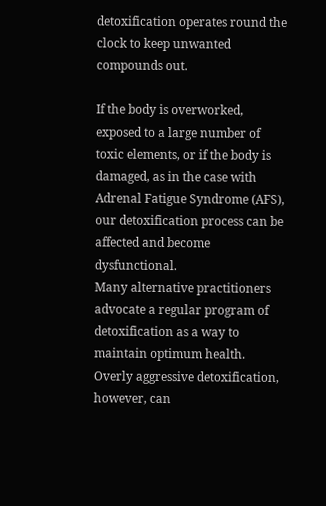detoxification operates round the clock to keep unwanted compounds out.

If the body is overworked, exposed to a large number of toxic elements, or if the body is damaged, as in the case with Adrenal Fatigue Syndrome (AFS), our detoxification process can be affected and become dysfunctional.
Many alternative practitioners advocate a regular program of detoxification as a way to maintain optimum health. Overly aggressive detoxification, however, can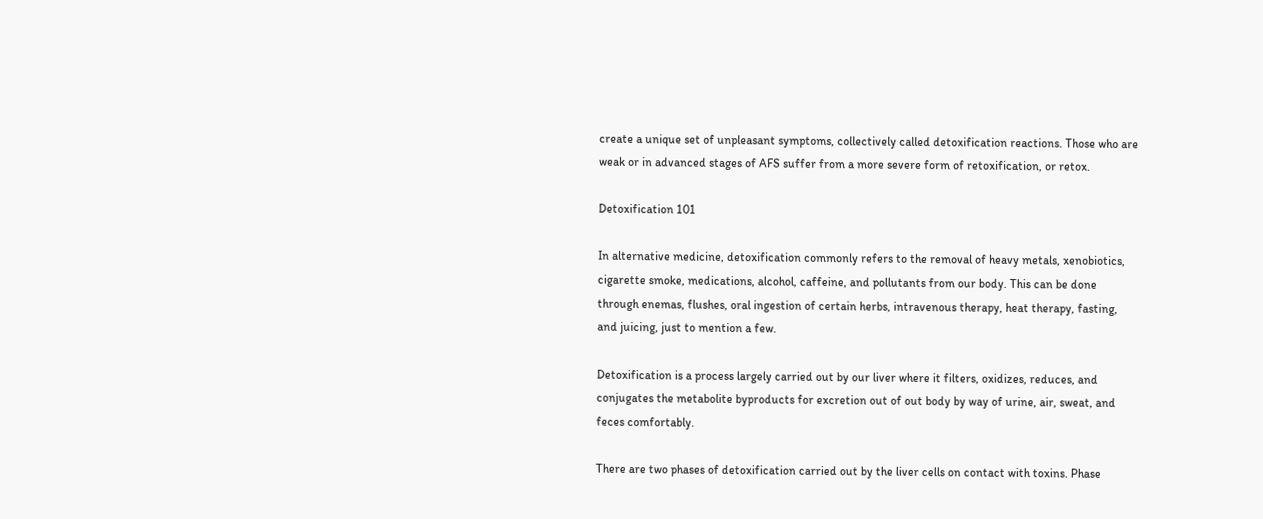create a unique set of unpleasant symptoms, collectively called detoxification reactions. Those who are weak or in advanced stages of AFS suffer from a more severe form of retoxification, or retox.

Detoxification 101

In alternative medicine, detoxification commonly refers to the removal of heavy metals, xenobiotics, cigarette smoke, medications, alcohol, caffeine, and pollutants from our body. This can be done through enemas, flushes, oral ingestion of certain herbs, intravenous therapy, heat therapy, fasting, and juicing, just to mention a few.

Detoxification is a process largely carried out by our liver where it filters, oxidizes, reduces, and conjugates the metabolite byproducts for excretion out of out body by way of urine, air, sweat, and feces comfortably.

There are two phases of detoxification carried out by the liver cells on contact with toxins. Phase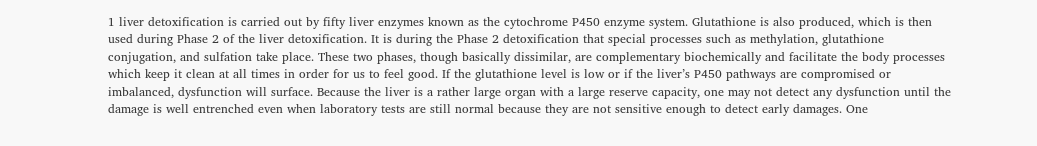1 liver detoxification is carried out by fifty liver enzymes known as the cytochrome P450 enzyme system. Glutathione is also produced, which is then used during Phase 2 of the liver detoxification. It is during the Phase 2 detoxification that special processes such as methylation, glutathione conjugation, and sulfation take place. These two phases, though basically dissimilar, are complementary biochemically and facilitate the body processes which keep it clean at all times in order for us to feel good. If the glutathione level is low or if the liver’s P450 pathways are compromised or imbalanced, dysfunction will surface. Because the liver is a rather large organ with a large reserve capacity, one may not detect any dysfunction until the damage is well entrenched even when laboratory tests are still normal because they are not sensitive enough to detect early damages. One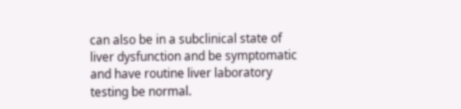can also be in a subclinical state of liver dysfunction and be symptomatic and have routine liver laboratory testing be normal.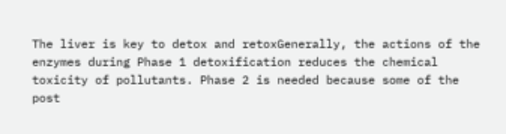The liver is key to detox and retoxGenerally, the actions of the enzymes during Phase 1 detoxification reduces the chemical toxicity of pollutants. Phase 2 is needed because some of the post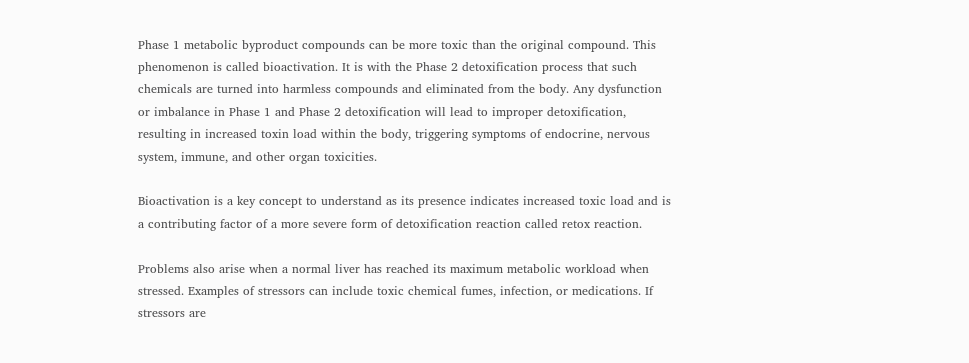Phase 1 metabolic byproduct compounds can be more toxic than the original compound. This phenomenon is called bioactivation. It is with the Phase 2 detoxification process that such chemicals are turned into harmless compounds and eliminated from the body. Any dysfunction or imbalance in Phase 1 and Phase 2 detoxification will lead to improper detoxification, resulting in increased toxin load within the body, triggering symptoms of endocrine, nervous system, immune, and other organ toxicities.

Bioactivation is a key concept to understand as its presence indicates increased toxic load and is a contributing factor of a more severe form of detoxification reaction called retox reaction.

Problems also arise when a normal liver has reached its maximum metabolic workload when stressed. Examples of stressors can include toxic chemical fumes, infection, or medications. If stressors are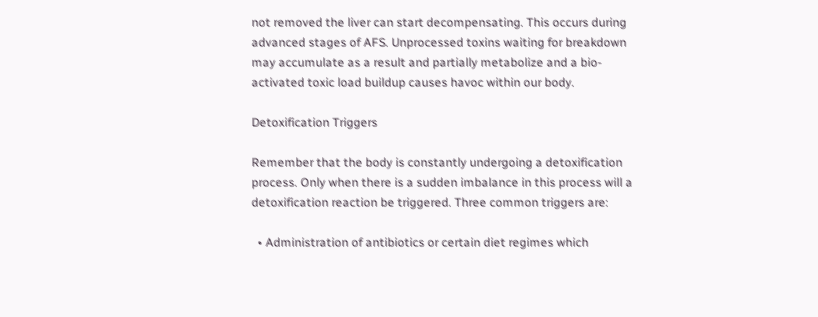not removed the liver can start decompensating. This occurs during advanced stages of AFS. Unprocessed toxins waiting for breakdown may accumulate as a result and partially metabolize and a bio-activated toxic load buildup causes havoc within our body.

Detoxification Triggers

Remember that the body is constantly undergoing a detoxification process. Only when there is a sudden imbalance in this process will a detoxification reaction be triggered. Three common triggers are:

  • Administration of antibiotics or certain diet regimes which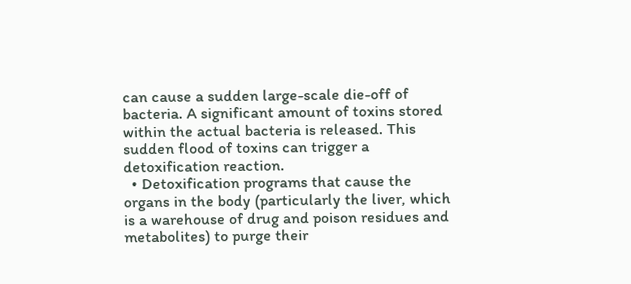can cause a sudden large-scale die-off of bacteria. A significant amount of toxins stored within the actual bacteria is released. This sudden flood of toxins can trigger a detoxification reaction.
  • Detoxification programs that cause the organs in the body (particularly the liver, which is a warehouse of drug and poison residues and metabolites) to purge their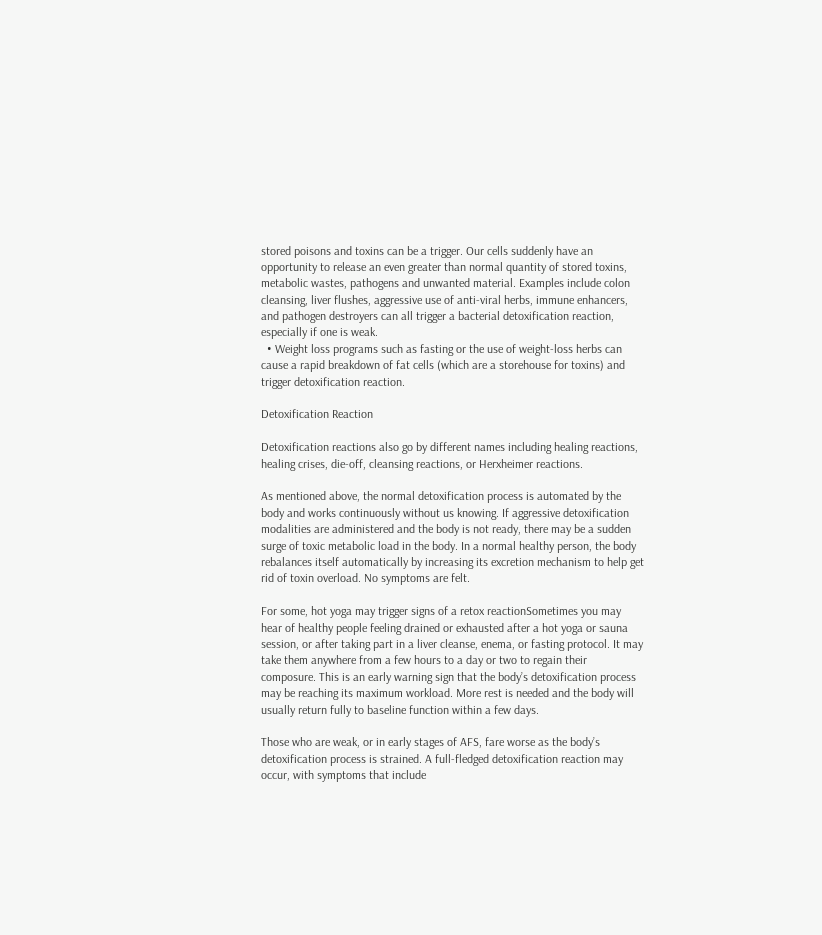stored poisons and toxins can be a trigger. Our cells suddenly have an opportunity to release an even greater than normal quantity of stored toxins, metabolic wastes, pathogens and unwanted material. Examples include colon cleansing, liver flushes, aggressive use of anti-viral herbs, immune enhancers, and pathogen destroyers can all trigger a bacterial detoxification reaction, especially if one is weak.
  • Weight loss programs such as fasting or the use of weight-loss herbs can cause a rapid breakdown of fat cells (which are a storehouse for toxins) and trigger detoxification reaction.

Detoxification Reaction

Detoxification reactions also go by different names including healing reactions, healing crises, die-off, cleansing reactions, or Herxheimer reactions.

As mentioned above, the normal detoxification process is automated by the body and works continuously without us knowing. If aggressive detoxification modalities are administered and the body is not ready, there may be a sudden surge of toxic metabolic load in the body. In a normal healthy person, the body rebalances itself automatically by increasing its excretion mechanism to help get rid of toxin overload. No symptoms are felt.

For some, hot yoga may trigger signs of a retox reactionSometimes you may hear of healthy people feeling drained or exhausted after a hot yoga or sauna session, or after taking part in a liver cleanse, enema, or fasting protocol. It may take them anywhere from a few hours to a day or two to regain their composure. This is an early warning sign that the body’s detoxification process may be reaching its maximum workload. More rest is needed and the body will usually return fully to baseline function within a few days.

Those who are weak, or in early stages of AFS, fare worse as the body’s detoxification process is strained. A full-fledged detoxification reaction may occur, with symptoms that include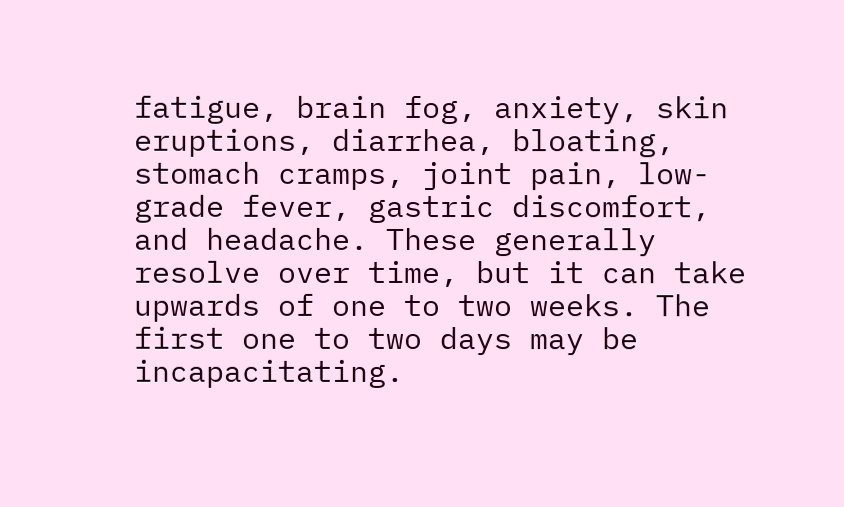fatigue, brain fog, anxiety, skin eruptions, diarrhea, bloating, stomach cramps, joint pain, low-grade fever, gastric discomfort, and headache. These generally resolve over time, but it can take upwards of one to two weeks. The first one to two days may be incapacitating.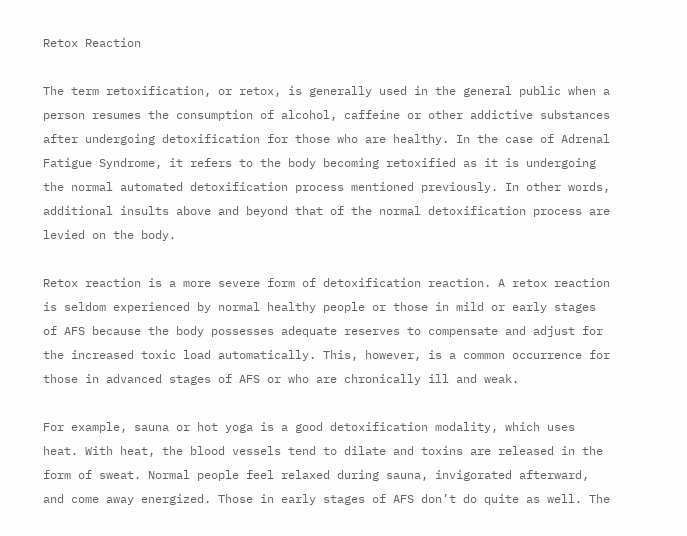Retox Reaction

The term retoxification, or retox, is generally used in the general public when a person resumes the consumption of alcohol, caffeine or other addictive substances after undergoing detoxification for those who are healthy. In the case of Adrenal Fatigue Syndrome, it refers to the body becoming retoxified as it is undergoing the normal automated detoxification process mentioned previously. In other words, additional insults above and beyond that of the normal detoxification process are levied on the body.

Retox reaction is a more severe form of detoxification reaction. A retox reaction is seldom experienced by normal healthy people or those in mild or early stages of AFS because the body possesses adequate reserves to compensate and adjust for the increased toxic load automatically. This, however, is a common occurrence for those in advanced stages of AFS or who are chronically ill and weak.

For example, sauna or hot yoga is a good detoxification modality, which uses heat. With heat, the blood vessels tend to dilate and toxins are released in the form of sweat. Normal people feel relaxed during sauna, invigorated afterward, and come away energized. Those in early stages of AFS don’t do quite as well. The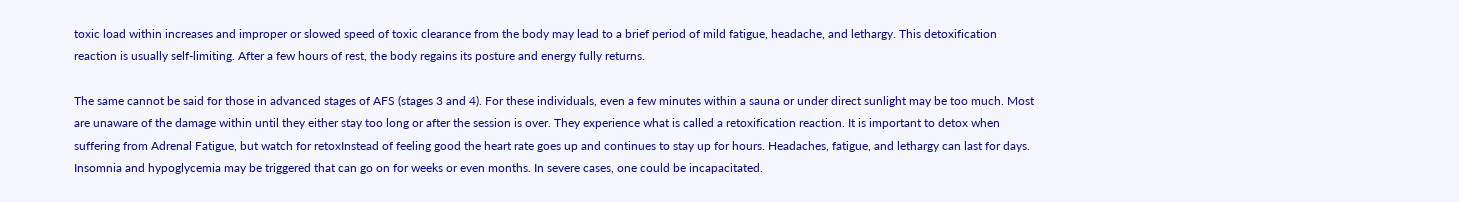toxic load within increases and improper or slowed speed of toxic clearance from the body may lead to a brief period of mild fatigue, headache, and lethargy. This detoxification reaction is usually self-limiting. After a few hours of rest, the body regains its posture and energy fully returns.

The same cannot be said for those in advanced stages of AFS (stages 3 and 4). For these individuals, even a few minutes within a sauna or under direct sunlight may be too much. Most are unaware of the damage within until they either stay too long or after the session is over. They experience what is called a retoxification reaction. It is important to detox when suffering from Adrenal Fatigue, but watch for retoxInstead of feeling good the heart rate goes up and continues to stay up for hours. Headaches, fatigue, and lethargy can last for days. Insomnia and hypoglycemia may be triggered that can go on for weeks or even months. In severe cases, one could be incapacitated.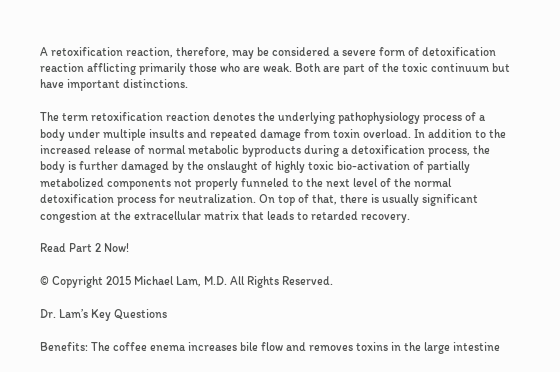A retoxification reaction, therefore, may be considered a severe form of detoxification reaction afflicting primarily those who are weak. Both are part of the toxic continuum but have important distinctions.

The term retoxification reaction denotes the underlying pathophysiology process of a body under multiple insults and repeated damage from toxin overload. In addition to the increased release of normal metabolic byproducts during a detoxification process, the body is further damaged by the onslaught of highly toxic bio-activation of partially metabolized components not properly funneled to the next level of the normal detoxification process for neutralization. On top of that, there is usually significant congestion at the extracellular matrix that leads to retarded recovery.

Read Part 2 Now!

© Copyright 2015 Michael Lam, M.D. All Rights Reserved.

Dr. Lam’s Key Questions

Benefits: The coffee enema increases bile flow and removes toxins in the large intestine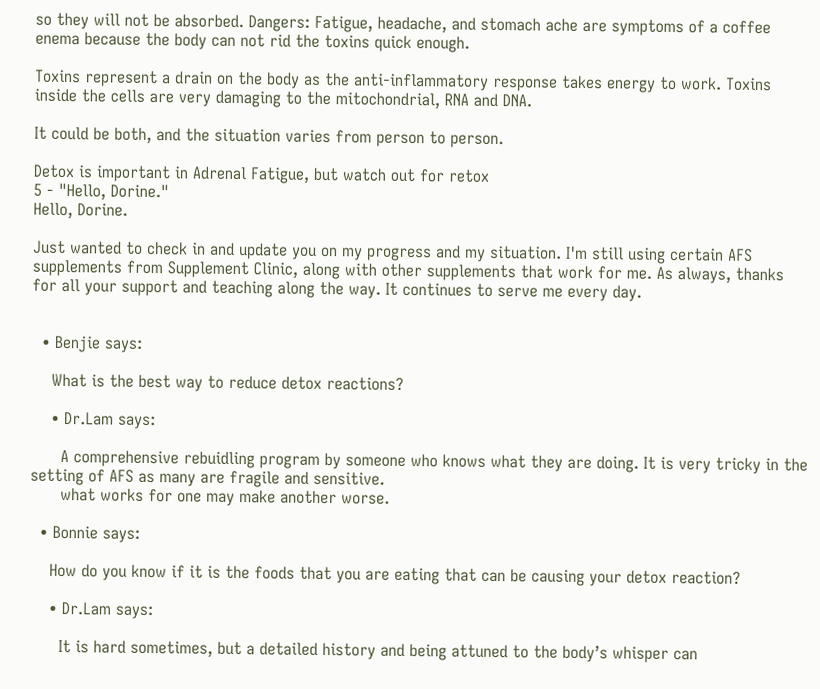so they will not be absorbed. Dangers: Fatigue, headache, and stomach ache are symptoms of a coffee enema because the body can not rid the toxins quick enough.

Toxins represent a drain on the body as the anti-inflammatory response takes energy to work. Toxins inside the cells are very damaging to the mitochondrial, RNA and DNA.

It could be both, and the situation varies from person to person.

Detox is important in Adrenal Fatigue, but watch out for retox
5 - "Hello, Dorine."
Hello, Dorine.

Just wanted to check in and update you on my progress and my situation. I'm still using certain AFS supplements from Supplement Clinic, along with other supplements that work for me. As always, thanks for all your support and teaching along the way. It continues to serve me every day.


  • Benjie says:

    What is the best way to reduce detox reactions?

    • Dr.Lam says:

      A comprehensive rebuidling program by someone who knows what they are doing. It is very tricky in the setting of AFS as many are fragile and sensitive.
      what works for one may make another worse.

  • Bonnie says:

    How do you know if it is the foods that you are eating that can be causing your detox reaction?

    • Dr.Lam says:

      It is hard sometimes, but a detailed history and being attuned to the body’s whisper can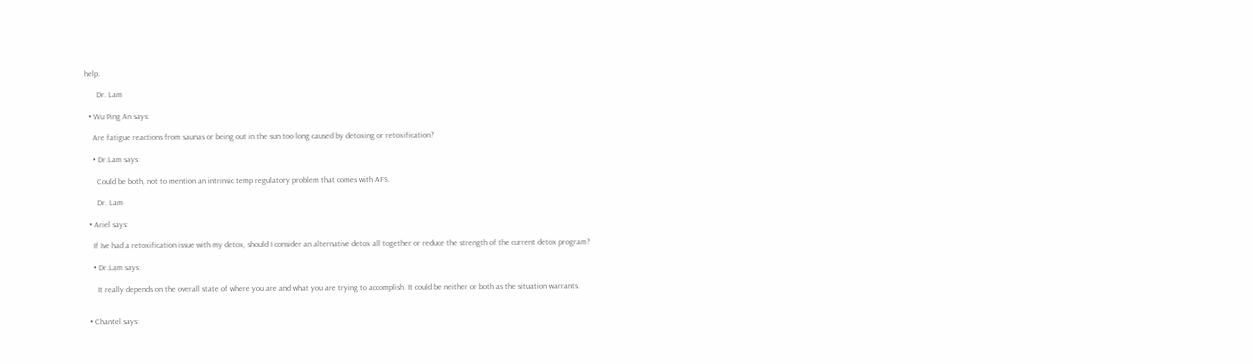help.

      Dr. Lam

  • Wu Ping An says:

    Are fatigue reactions from saunas or being out in the sun too long caused by detoxing or retoxification?

    • Dr.Lam says:

      Could be both, not to mention an intrinsic temp regulatory problem that comes with AFS.

      Dr. Lam

  • Ariel says:

    If Ive had a retoxification issue with my detox, should I consider an alternative detox all together or reduce the strength of the current detox program?

    • Dr.Lam says:

      It really depends on the overall state of where you are and what you are trying to accomplish. It could be neither or both as the situation warrants.


  • Chantel says: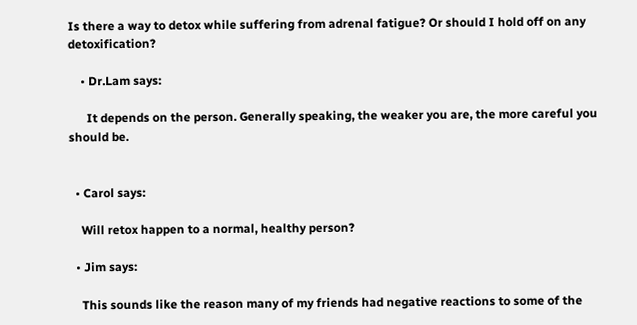Is there a way to detox while suffering from adrenal fatigue? Or should I hold off on any detoxification?

    • Dr.Lam says:

      It depends on the person. Generally speaking, the weaker you are, the more careful you should be.


  • Carol says:

    Will retox happen to a normal, healthy person?

  • Jim says:

    This sounds like the reason many of my friends had negative reactions to some of the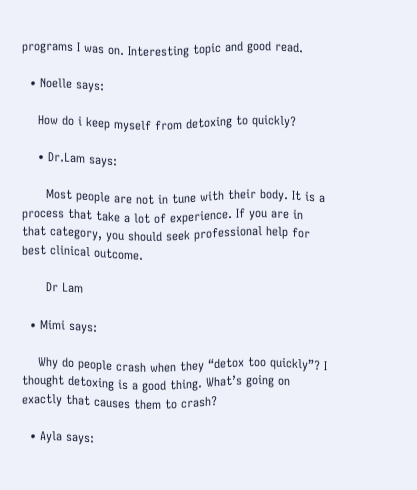programs I was on. Interesting topic and good read.

  • Noelle says:

    How do i keep myself from detoxing to quickly?

    • Dr.Lam says:

      Most people are not in tune with their body. It is a process that take a lot of experience. If you are in that category, you should seek professional help for best clinical outcome.

      Dr Lam

  • Mimi says:

    Why do people crash when they “detox too quickly”? I thought detoxing is a good thing. What’s going on exactly that causes them to crash?

  • Ayla says: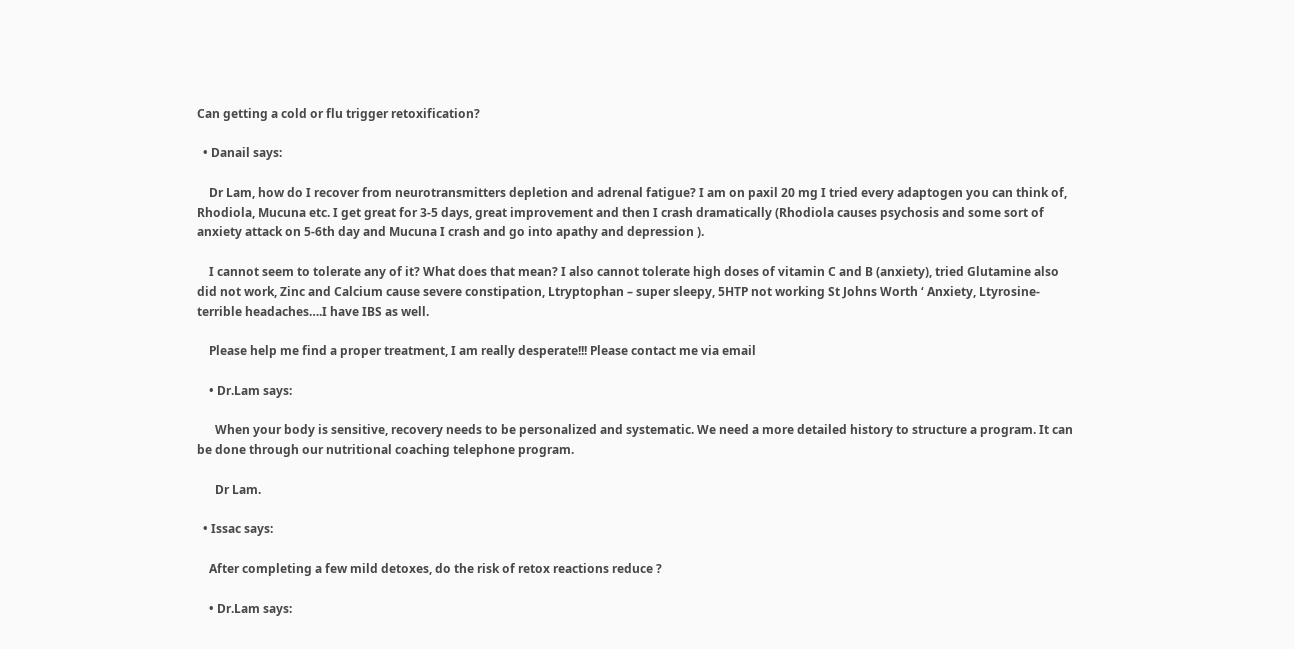Can getting a cold or flu trigger retoxification?

  • Danail says:

    Dr Lam, how do I recover from neurotransmitters depletion and adrenal fatigue? I am on paxil 20 mg I tried every adaptogen you can think of, Rhodiola, Mucuna etc. I get great for 3-5 days, great improvement and then I crash dramatically (Rhodiola causes psychosis and some sort of anxiety attack on 5-6th day and Mucuna I crash and go into apathy and depression ).

    I cannot seem to tolerate any of it? What does that mean? I also cannot tolerate high doses of vitamin C and B (anxiety), tried Glutamine also did not work, Zinc and Calcium cause severe constipation, Ltryptophan – super sleepy, 5HTP not working St Johns Worth ‘ Anxiety, Ltyrosine- terrible headaches….I have IBS as well.

    Please help me find a proper treatment, I am really desperate!!! Please contact me via email

    • Dr.Lam says:

      When your body is sensitive, recovery needs to be personalized and systematic. We need a more detailed history to structure a program. It can be done through our nutritional coaching telephone program.

      Dr Lam.

  • Issac says:

    After completing a few mild detoxes, do the risk of retox reactions reduce ?

    • Dr.Lam says: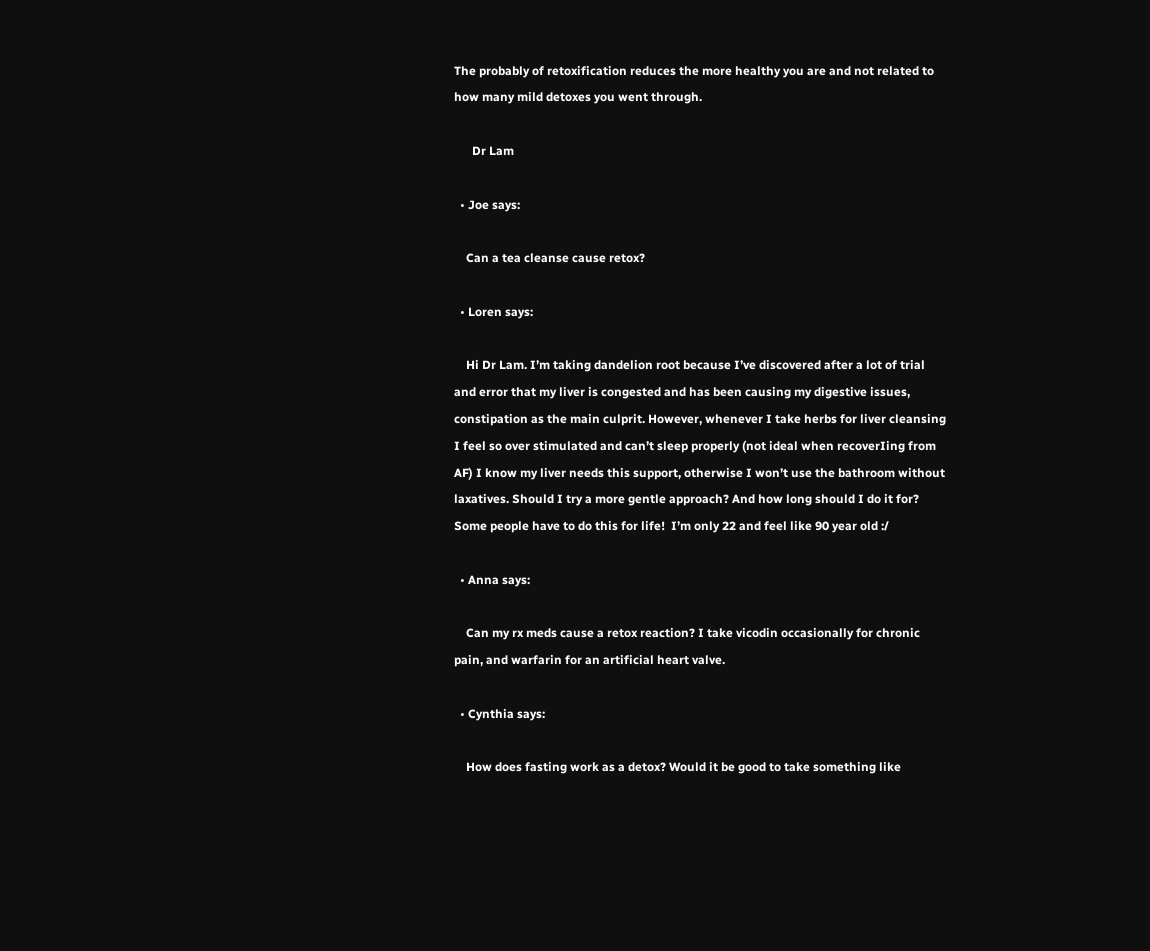The probably of retoxification reduces the more healthy you are and not related to how many mild detoxes you went through.

      Dr Lam

  • Joe says:

    Can a tea cleanse cause retox?

  • Loren says:

    Hi Dr Lam. I’m taking dandelion root because I’ve discovered after a lot of trial and error that my liver is congested and has been causing my digestive issues, constipation as the main culprit. However, whenever I take herbs for liver cleansing I feel so over stimulated and can’t sleep properly (not ideal when recoverIing from AF) I know my liver needs this support, otherwise I won’t use the bathroom without laxatives. Should I try a more gentle approach? And how long should I do it for? Some people have to do this for life!  I’m only 22 and feel like 90 year old :/

  • Anna says:

    Can my rx meds cause a retox reaction? I take vicodin occasionally for chronic pain, and warfarin for an artificial heart valve.

  • Cynthia says:

    How does fasting work as a detox? Would it be good to take something like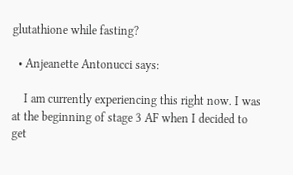glutathione while fasting?

  • Anjeanette Antonucci says:

    I am currently experiencing this right now. I was at the beginning of stage 3 AF when I decided to get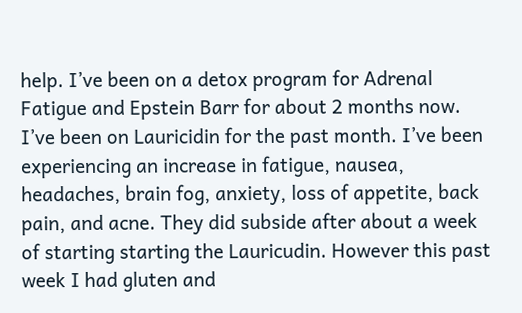help. I’ve been on a detox program for Adrenal Fatigue and Epstein Barr for about 2 months now. I’ve been on Lauricidin for the past month. I’ve been experiencing an increase in fatigue, nausea, headaches, brain fog, anxiety, loss of appetite, back pain, and acne. They did subside after about a week of starting starting the Lauricudin. However this past week I had gluten and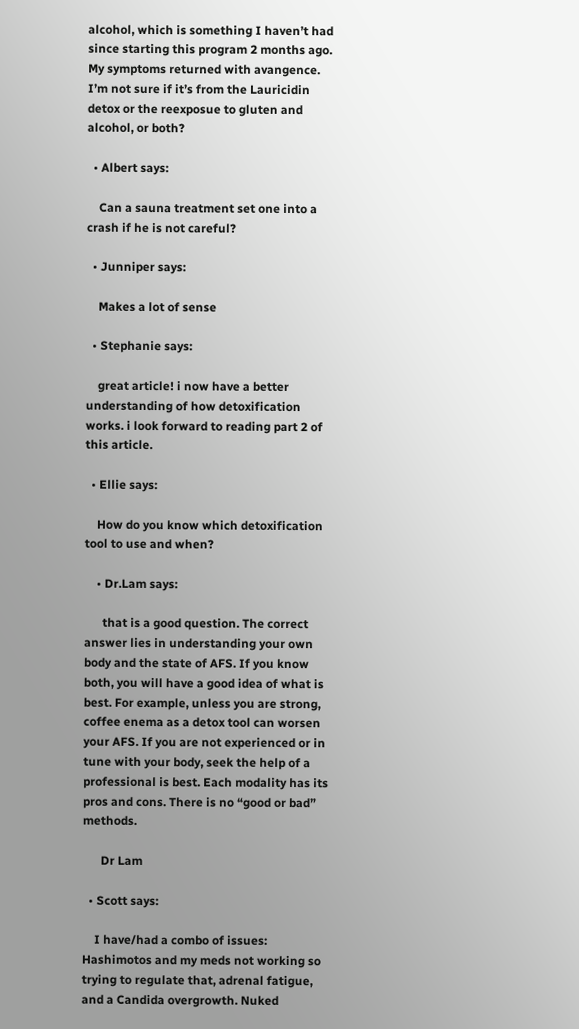alcohol, which is something I haven’t had since starting this program 2 months ago. My symptoms returned with avangence. I’m not sure if it’s from the Lauricidin detox or the reexposue to gluten and alcohol, or both?

  • Albert says:

    Can a sauna treatment set one into a crash if he is not careful?

  • Junniper says:

    Makes a lot of sense

  • Stephanie says:

    great article! i now have a better understanding of how detoxification works. i look forward to reading part 2 of this article.

  • Ellie says:

    How do you know which detoxification tool to use and when?

    • Dr.Lam says:

      that is a good question. The correct answer lies in understanding your own body and the state of AFS. If you know both, you will have a good idea of what is best. For example, unless you are strong, coffee enema as a detox tool can worsen your AFS. If you are not experienced or in tune with your body, seek the help of a professional is best. Each modality has its pros and cons. There is no “good or bad” methods.

      Dr Lam

  • Scott says:

    I have/had a combo of issues: Hashimotos and my meds not working so trying to regulate that, adrenal fatigue, and a Candida overgrowth. Nuked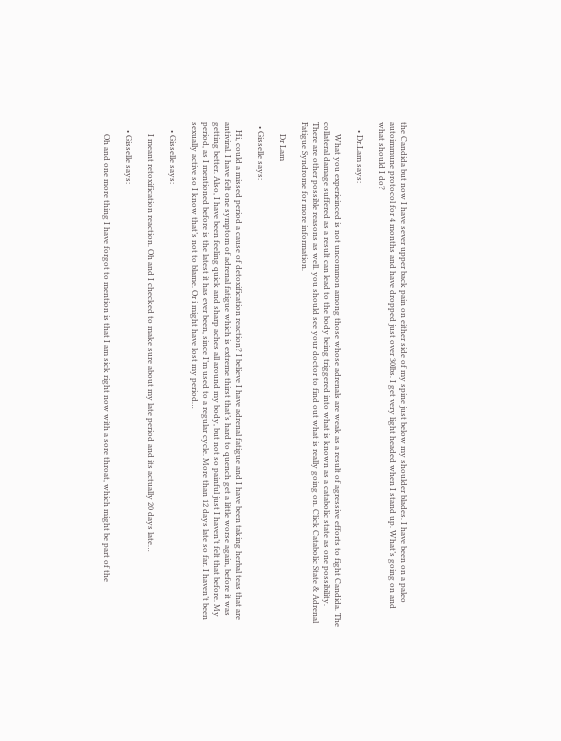the Candida but now I have sever upper back pain on either side of my spine just below my shoulder blades. I have been on a paleo autoimmune protocol for 4 months and have dropped just over 30lbs. I get very light headed when I stand up. What’s going on and what should I do?

    • Dr.Lam says:

      What you experieinced is not uncommon among those whose adrenals are weak as a result of agressive efforts to fight Candida. The collateral damage suffered as a result can lead to the body being triggered into what is known as a catabolic state as one possibility. There are other possible reasons as well. you should see your doctor to find out what is really going on. Click Catabolic State & Adrenal Fatigue Syndrome for more information.

      Dr Lam

  • Gisselle says:

    Hi, could a missed period a cause of detoxification reaction? I believe I have adrenal fatigue and I have been taking herbal teas that are antiviral. I have felt one symptom of adrenal fatigue which is extreme thirst that’s hard to quench get a little worse again, before it was getting better. Also, I have been feeling quick and sharp aches all around my body, but not so painful just I haven’t felt that before. My period, as I mentioned before is the latest it has ever been, since I’m used to a regular cycle. More than 12 days late so far. I haven’t been sexually active so I know that’s not to blame. Or i might have lost my period…

    • Gisselle says:

      I meant retoxification reaction. Oh and I checked to make sure about my late period and its actually 20 days late…

    • Gisselle says:

      Oh and one more thing I have forgot to mention is that I am sick right now with a sore throat, which might be part of the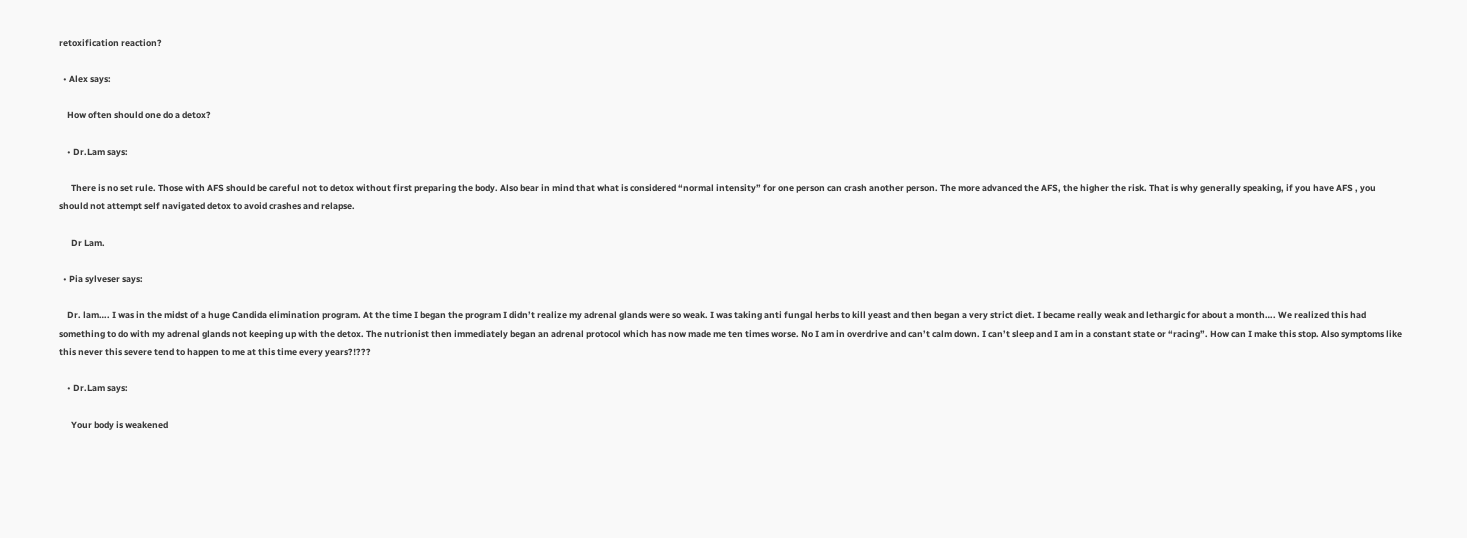retoxification reaction?

  • Alex says:

    How often should one do a detox?

    • Dr.Lam says:

      There is no set rule. Those with AFS should be careful not to detox without first preparing the body. Also bear in mind that what is considered “normal intensity” for one person can crash another person. The more advanced the AFS, the higher the risk. That is why generally speaking, if you have AFS , you should not attempt self navigated detox to avoid crashes and relapse.

      Dr Lam.

  • Pia sylveser says:

    Dr. lam…. I was in the midst of a huge Candida elimination program. At the time I began the program I didn’t realize my adrenal glands were so weak. I was taking anti fungal herbs to kill yeast and then began a very strict diet. I became really weak and lethargic for about a month…. We realized this had something to do with my adrenal glands not keeping up with the detox. The nutrionist then immediately began an adrenal protocol which has now made me ten times worse. No I am in overdrive and can’t calm down. I can’t sleep and I am in a constant state or “racing”. How can I make this stop. Also symptoms like this never this severe tend to happen to me at this time every years?!???

    • Dr.Lam says:

      Your body is weakened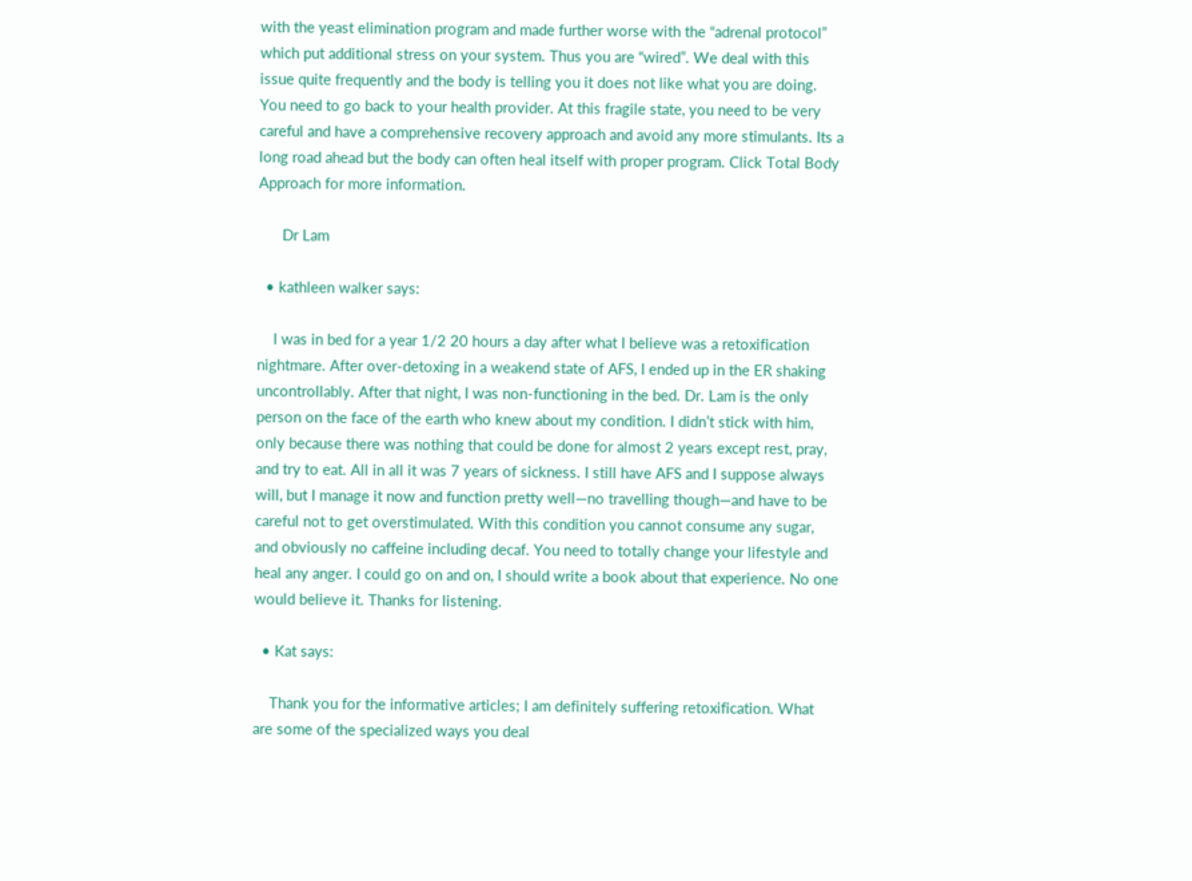with the yeast elimination program and made further worse with the “adrenal protocol” which put additional stress on your system. Thus you are “wired”. We deal with this issue quite frequently and the body is telling you it does not like what you are doing. You need to go back to your health provider. At this fragile state, you need to be very careful and have a comprehensive recovery approach and avoid any more stimulants. Its a long road ahead but the body can often heal itself with proper program. Click Total Body Approach for more information.

      Dr Lam

  • kathleen walker says:

    I was in bed for a year 1/2 20 hours a day after what I believe was a retoxification nightmare. After over-detoxing in a weakend state of AFS, I ended up in the ER shaking uncontrollably. After that night, I was non-functioning in the bed. Dr. Lam is the only person on the face of the earth who knew about my condition. I didn’t stick with him, only because there was nothing that could be done for almost 2 years except rest, pray, and try to eat. All in all it was 7 years of sickness. I still have AFS and I suppose always will, but I manage it now and function pretty well—no travelling though—and have to be careful not to get overstimulated. With this condition you cannot consume any sugar, and obviously no caffeine including decaf. You need to totally change your lifestyle and heal any anger. I could go on and on, I should write a book about that experience. No one would believe it. Thanks for listening.

  • Kat says:

    Thank you for the informative articles; I am definitely suffering retoxification. What are some of the specialized ways you deal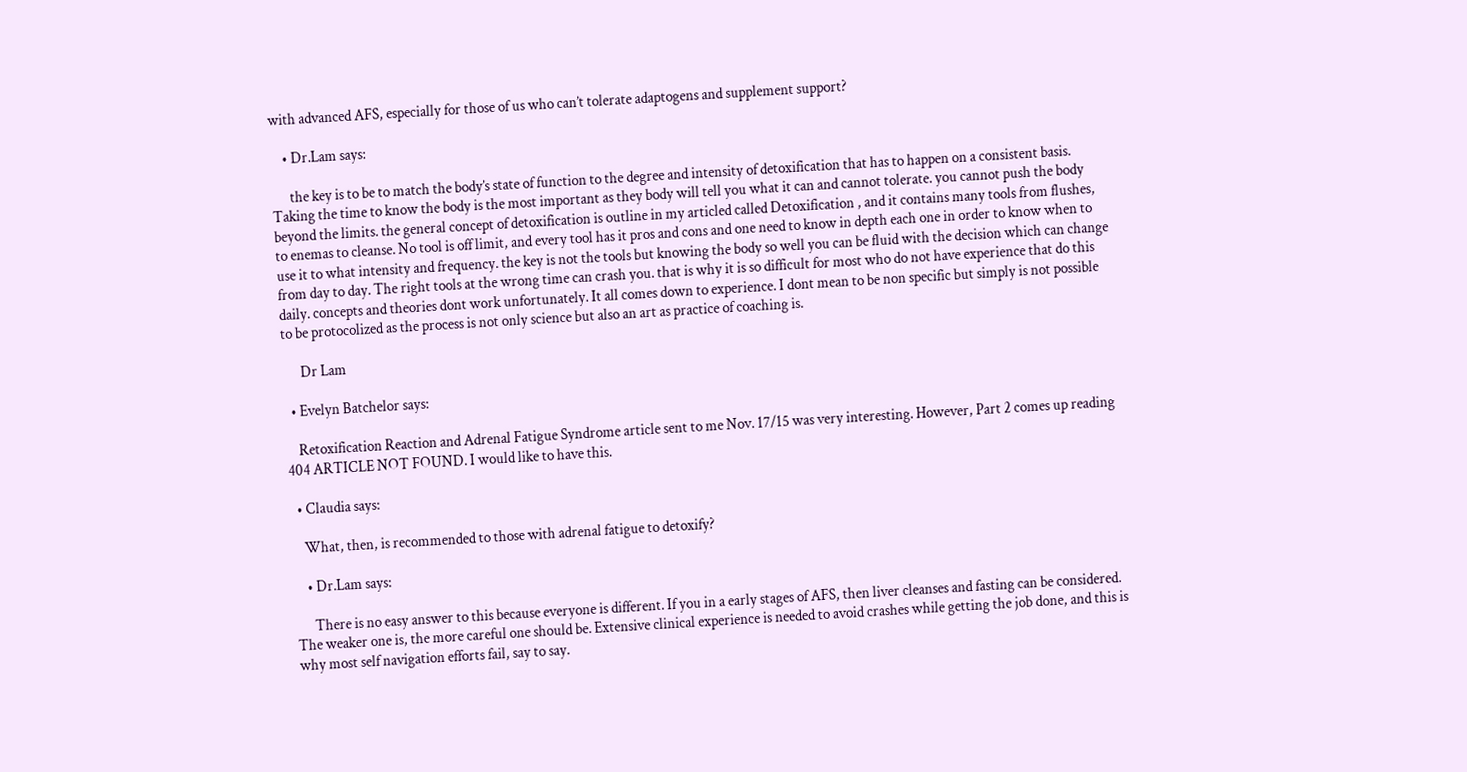with advanced AFS, especially for those of us who can’t tolerate adaptogens and supplement support?

    • Dr.Lam says:

      the key is to be to match the body’s state of function to the degree and intensity of detoxification that has to happen on a consistent basis. Taking the time to know the body is the most important as they body will tell you what it can and cannot tolerate. you cannot push the body beyond the limits. the general concept of detoxification is outline in my articled called Detoxification , and it contains many tools from flushes, to enemas to cleanse. No tool is off limit, and every tool has it pros and cons and one need to know in depth each one in order to know when to use it to what intensity and frequency. the key is not the tools but knowing the body so well you can be fluid with the decision which can change from day to day. The right tools at the wrong time can crash you. that is why it is so difficult for most who do not have experience that do this daily. concepts and theories dont work unfortunately. It all comes down to experience. I dont mean to be non specific but simply is not possible to be protocolized as the process is not only science but also an art as practice of coaching is.

      Dr Lam

  • Evelyn Batchelor says:

    Retoxification Reaction and Adrenal Fatigue Syndrome article sent to me Nov. 17/15 was very interesting. However, Part 2 comes up reading 404 ARTICLE NOT FOUND. I would like to have this.

  • Claudia says:

    What, then, is recommended to those with adrenal fatigue to detoxify?

    • Dr.Lam says:

      There is no easy answer to this because everyone is different. If you in a early stages of AFS, then liver cleanses and fasting can be considered. The weaker one is, the more careful one should be. Extensive clinical experience is needed to avoid crashes while getting the job done, and this is why most self navigation efforts fail, say to say.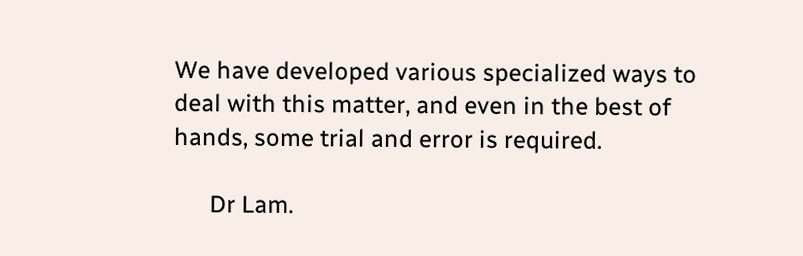We have developed various specialized ways to deal with this matter, and even in the best of hands, some trial and error is required.

      Dr Lam.